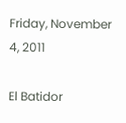Friday, November 4, 2011

El Batidor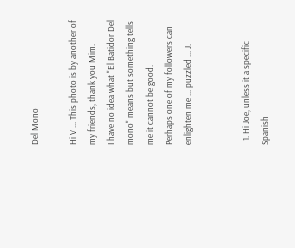Del Mono

Hi V ... This photo is by another of my friends, thank you Mim.
I have no idea what "El Batidor Del mono" means but something tells me it cannot be good.
Perhaps one of my followers can enlighten me ... puzzled ... J.


  1. Hi Joe, unless it a specific Spanish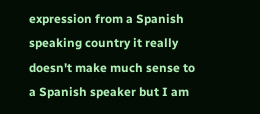expression from a Spanish speaking country it really doesn't make much sense to a Spanish speaker but I am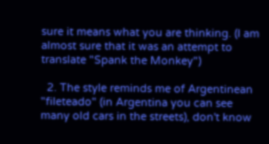sure it means what you are thinking. (I am almost sure that it was an attempt to translate "Spank the Monkey")

  2. The style reminds me of Argentinean "fileteado" (in Argentina you can see many old cars in the streets), don't know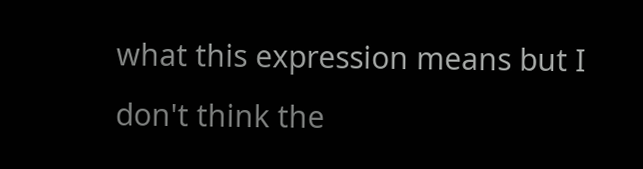what this expression means but I don't think the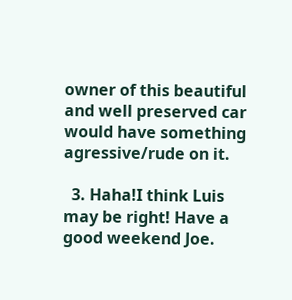owner of this beautiful and well preserved car would have something agressive/rude on it.

  3. Haha!I think Luis may be right! Have a good weekend Joe.